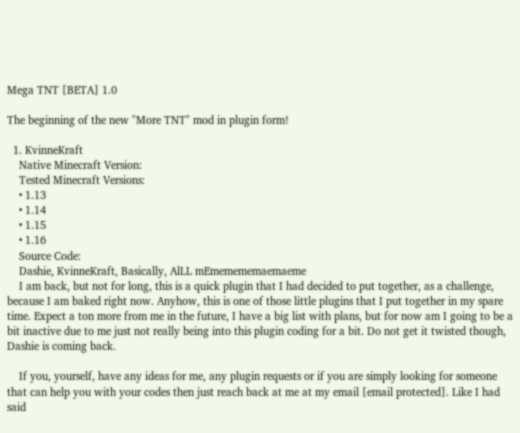Mega TNT [BETA] 1.0

The beginning of the new "More TNT" mod in plugin form!

  1. KvinneKraft
    Native Minecraft Version:
    Tested Minecraft Versions:
    • 1.13
    • 1.14
    • 1.15
    • 1.16
    Source Code:
    Dashie, KvinneKraft, Basically, AlLL mEmemememaemaeme
    I am back, but not for long, this is a quick plugin that I had decided to put together, as a challenge, because I am baked right now. Anyhow, this is one of those little plugins that I put together in my spare time. Expect a ton more from me in the future, I have a big list with plans, but for now am I going to be a bit inactive due to me just not really being into this plugin coding for a bit. Do not get it twisted though, Dashie is coming back.

    If you, yourself, have any ideas for me, any plugin requests or if you are simply looking for someone that can help you with your codes then just reach back at me at my email [email protected]. Like I had said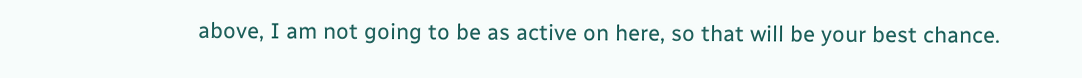above, I am not going to be as active on here, so that will be your best chance.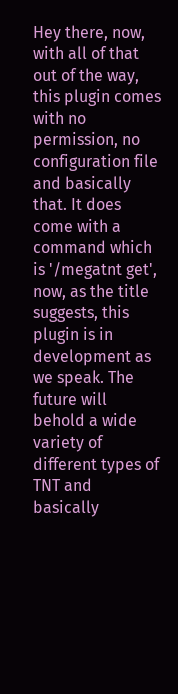Hey there, now, with all of that out of the way, this plugin comes with no permission, no configuration file and basically that. It does come with a command which is '/megatnt get', now, as the title suggests, this plugin is in development as we speak. The future will behold a wide variety of different types of TNT and basically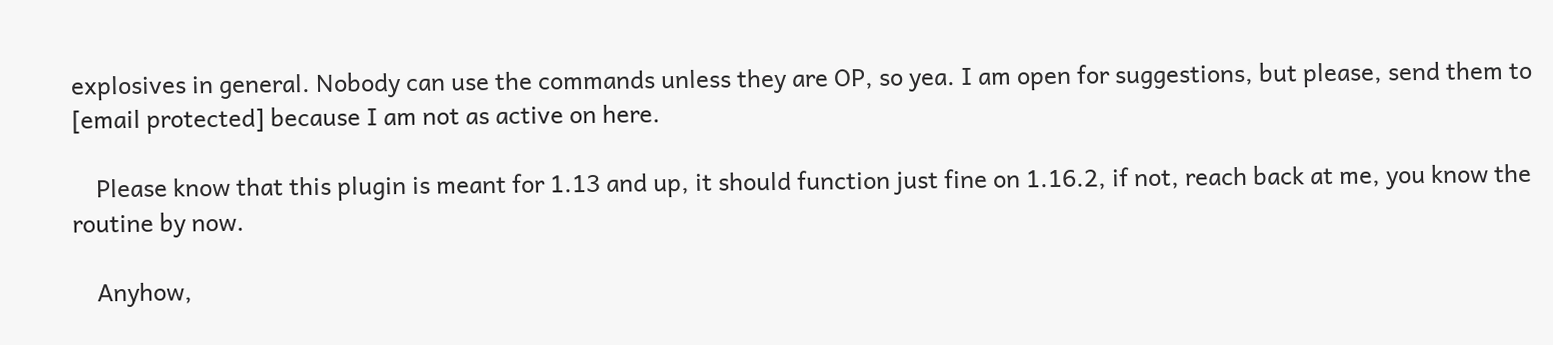explosives in general. Nobody can use the commands unless they are OP, so yea. I am open for suggestions, but please, send them to [email protected] because I am not as active on here.

    Please know that this plugin is meant for 1.13 and up, it should function just fine on 1.16.2, if not, reach back at me, you know the routine by now.

    Anyhow,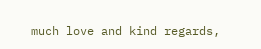much love and kind regards,